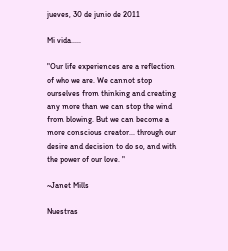jueves, 30 de junio de 2011

Mi vida.....

"Our life experiences are a reflection of who we are. We cannot stop ourselves from thinking and creating any more than we can stop the wind from blowing. But we can become a more conscious creator... through our desire and decision to do so, and with the power of our love. "

~Janet Mills

Nuestras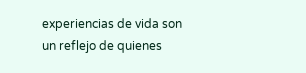experiencias de vida son un reflejo de quienes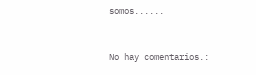somos......


No hay comentarios.: